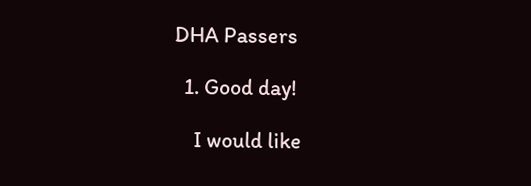DHA Passers

  1. Good day!

    I would like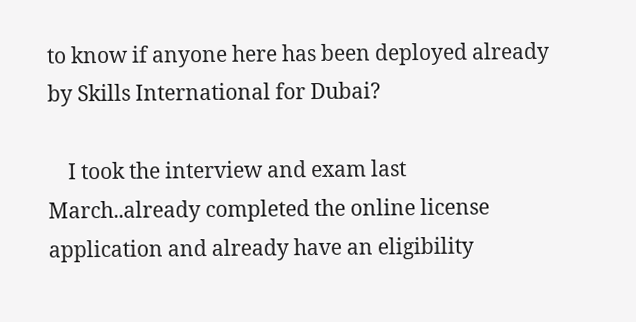to know if anyone here has been deployed already by Skills International for Dubai?

    I took the interview and exam last March..already completed the online license application and already have an eligibility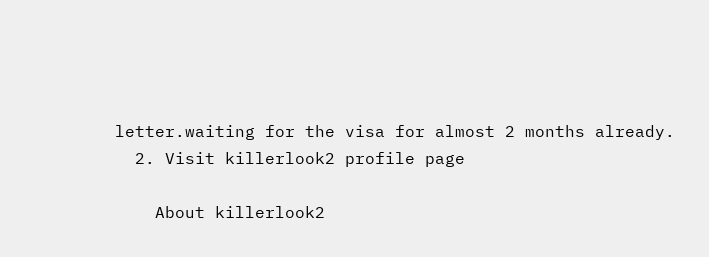letter.waiting for the visa for almost 2 months already.
  2. Visit killerlook2 profile page

    About killerlook2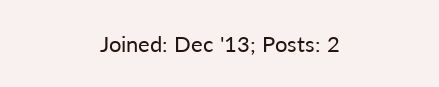Joined: Dec '13; Posts: 2